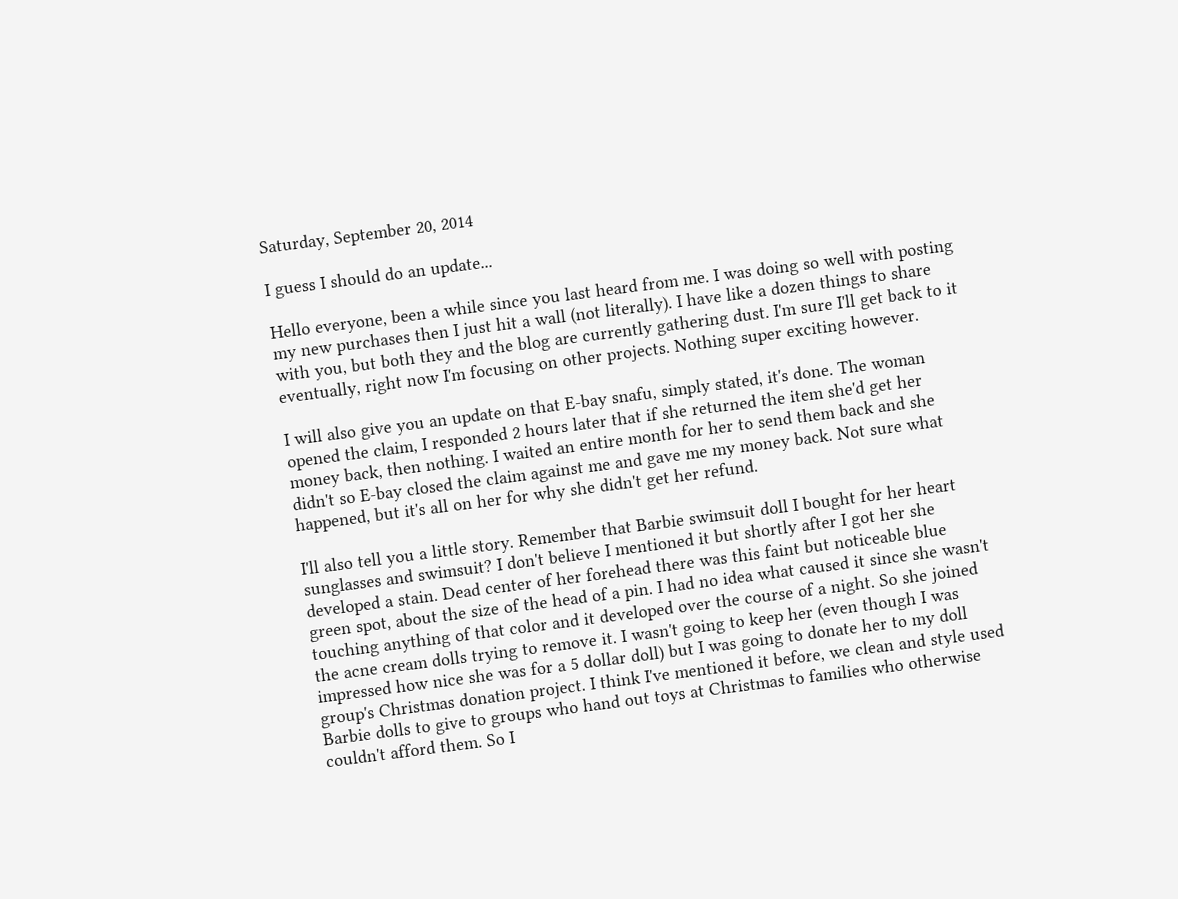Saturday, September 20, 2014

I guess I should do an update...

Hello everyone, been a while since you last heard from me. I was doing so well with posting my new purchases then I just hit a wall (not literally). I have like a dozen things to share with you, but both they and the blog are currently gathering dust. I'm sure I'll get back to it eventually, right now I'm focusing on other projects. Nothing super exciting however.

I will also give you an update on that E-bay snafu, simply stated, it's done. The woman opened the claim, I responded 2 hours later that if she returned the item she'd get her money back, then nothing. I waited an entire month for her to send them back and she didn't so E-bay closed the claim against me and gave me my money back. Not sure what happened, but it's all on her for why she didn't get her refund.

I'll also tell you a little story. Remember that Barbie swimsuit doll I bought for her heart sunglasses and swimsuit? I don't believe I mentioned it but shortly after I got her she developed a stain. Dead center of her forehead there was this faint but noticeable blue green spot, about the size of the head of a pin. I had no idea what caused it since she wasn't touching anything of that color and it developed over the course of a night. So she joined the acne cream dolls trying to remove it. I wasn't going to keep her (even though I was impressed how nice she was for a 5 dollar doll) but I was going to donate her to my doll group's Christmas donation project. I think I've mentioned it before, we clean and style used Barbie dolls to give to groups who hand out toys at Christmas to families who otherwise couldn't afford them. So I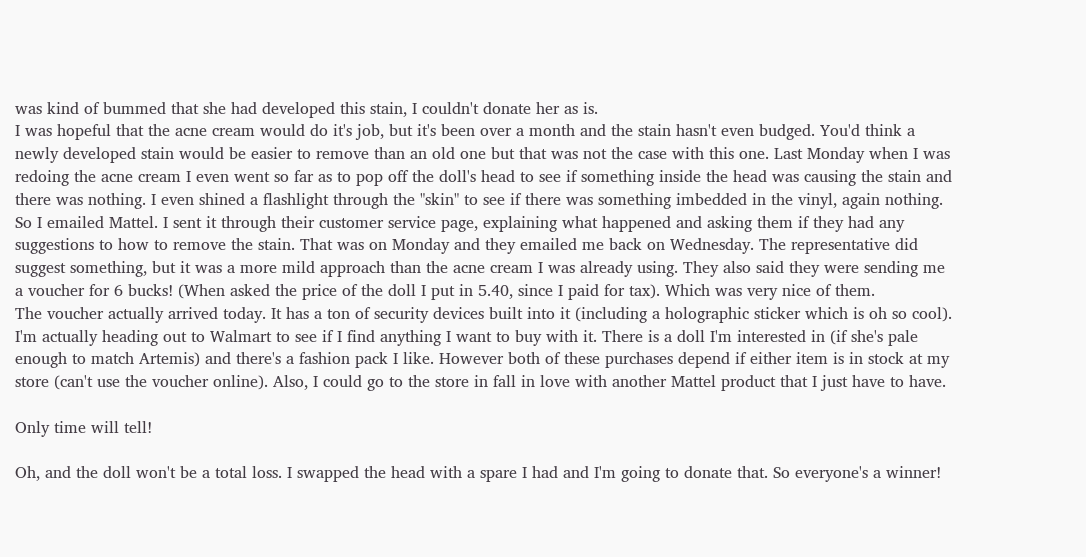was kind of bummed that she had developed this stain, I couldn't donate her as is.
I was hopeful that the acne cream would do it's job, but it's been over a month and the stain hasn't even budged. You'd think a newly developed stain would be easier to remove than an old one but that was not the case with this one. Last Monday when I was redoing the acne cream I even went so far as to pop off the doll's head to see if something inside the head was causing the stain and there was nothing. I even shined a flashlight through the "skin" to see if there was something imbedded in the vinyl, again nothing. So I emailed Mattel. I sent it through their customer service page, explaining what happened and asking them if they had any suggestions to how to remove the stain. That was on Monday and they emailed me back on Wednesday. The representative did suggest something, but it was a more mild approach than the acne cream I was already using. They also said they were sending me a voucher for 6 bucks! (When asked the price of the doll I put in 5.40, since I paid for tax). Which was very nice of them.
The voucher actually arrived today. It has a ton of security devices built into it (including a holographic sticker which is oh so cool). I'm actually heading out to Walmart to see if I find anything I want to buy with it. There is a doll I'm interested in (if she's pale enough to match Artemis) and there's a fashion pack I like. However both of these purchases depend if either item is in stock at my store (can't use the voucher online). Also, I could go to the store in fall in love with another Mattel product that I just have to have.

Only time will tell!

Oh, and the doll won't be a total loss. I swapped the head with a spare I had and I'm going to donate that. So everyone's a winner!